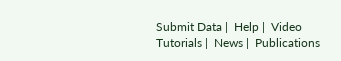Submit Data |  Help |  Video Tutorials |  News |  Publications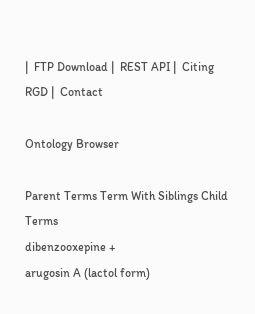|  FTP Download |  REST API |  Citing RGD |  Contact

Ontology Browser

Parent Terms Term With Siblings Child Terms
dibenzooxepine +
arugosin A (lactol form)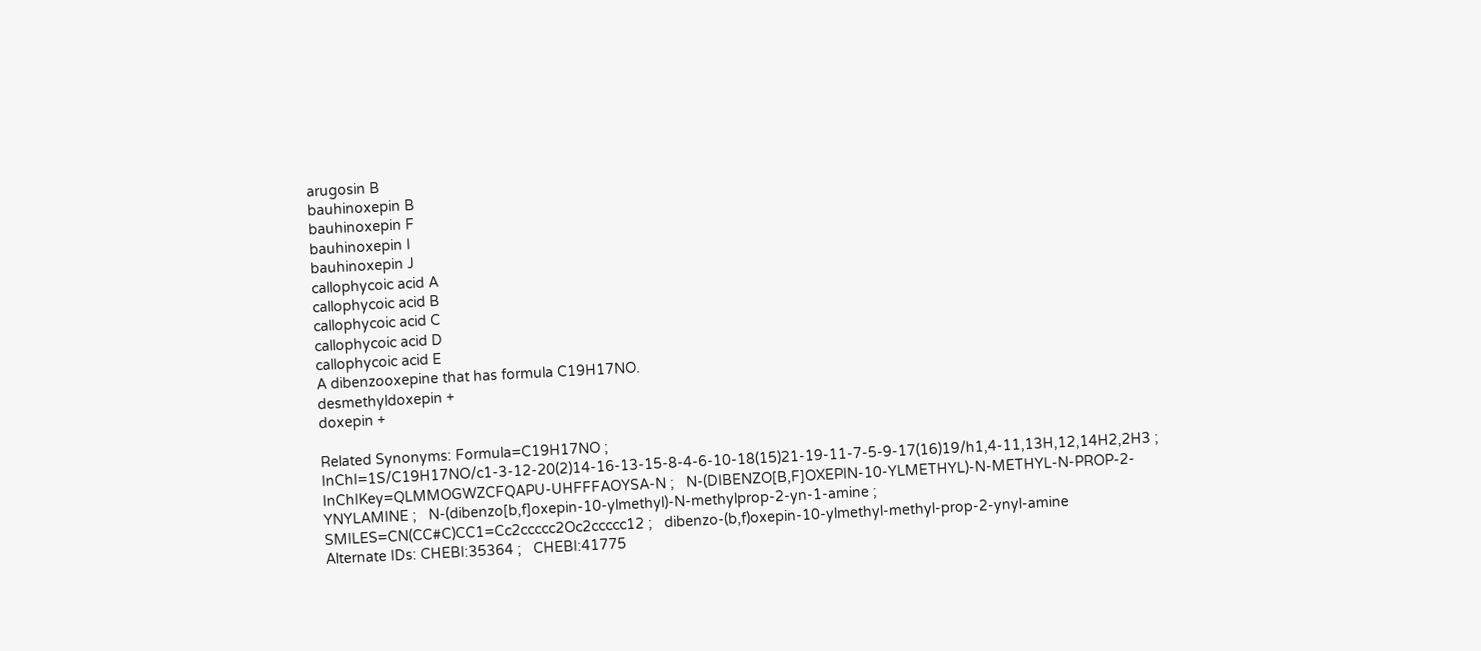arugosin B
bauhinoxepin B
bauhinoxepin F
bauhinoxepin I
bauhinoxepin J
callophycoic acid A
callophycoic acid B
callophycoic acid C
callophycoic acid D
callophycoic acid E
A dibenzooxepine that has formula C19H17NO.
desmethyldoxepin +
doxepin +

Related Synonyms: Formula=C19H17NO ;   InChI=1S/C19H17NO/c1-3-12-20(2)14-16-13-15-8-4-6-10-18(15)21-19-11-7-5-9-17(16)19/h1,4-11,13H,12,14H2,2H3 ;   InChIKey=QLMMOGWZCFQAPU-UHFFFAOYSA-N ;   N-(DIBENZO[B,F]OXEPIN-10-YLMETHYL)-N-METHYL-N-PROP-2-YNYLAMINE ;   N-(dibenzo[b,f]oxepin-10-ylmethyl)-N-methylprop-2-yn-1-amine ;   SMILES=CN(CC#C)CC1=Cc2ccccc2Oc2ccccc12 ;   dibenzo-(b,f)oxepin-10-ylmethyl-methyl-prop-2-ynyl-amine
Alternate IDs: CHEBI:35364 ;   CHEBI:41775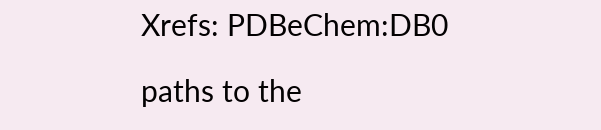Xrefs: PDBeChem:DB0

paths to the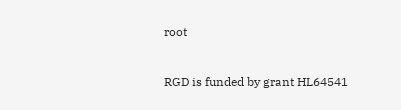root


RGD is funded by grant HL64541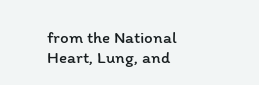from the National Heart, Lung, and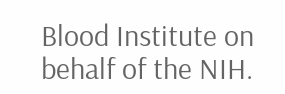Blood Institute on behalf of the NIH.